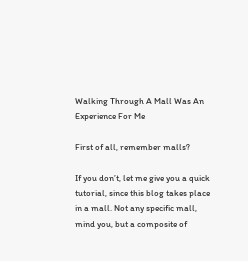Walking Through A Mall Was An Experience For Me

First of all, remember malls?

If you don’t, let me give you a quick tutorial, since this blog takes place in a mall. Not any specific mall, mind you, but a composite of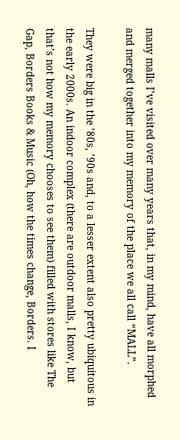many malls I’ve visited over many years that, in my mind, have all morphed and merged together into my memory of the place we all call “MALL”.

They were big in the ’80s, ’90s and, to a lesser extent also pretty ubiquitous in the early 2000s. An indoor complex (there are outdoor malls, I know, but that’s not how my memory chooses to see them) filled with stores like The Gap, Borders Books & Music (Oh, how the times change, Borders. I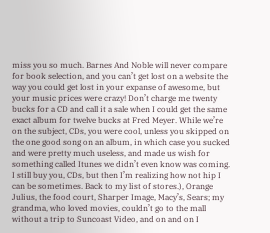miss you so much. Barnes And Noble will never compare for book selection, and you can’t get lost on a website the way you could get lost in your expanse of awesome, but your music prices were crazy! Don’t charge me twenty bucks for a CD and call it a sale when I could get the same exact album for twelve bucks at Fred Meyer. While we’re on the subject, CDs, you were cool, unless you skipped on the one good song on an album, in which case you sucked and were pretty much useless, and made us wish for something called Itunes we didn’t even know was coming. I still buy you, CDs, but then I’m realizing how not hip I can be sometimes. Back to my list of stores.), Orange Julius, the food court, Sharper Image, Macy’s, Sears; my grandma, who loved movies, couldn’t go to the mall without a trip to Suncoast Video, and on and on I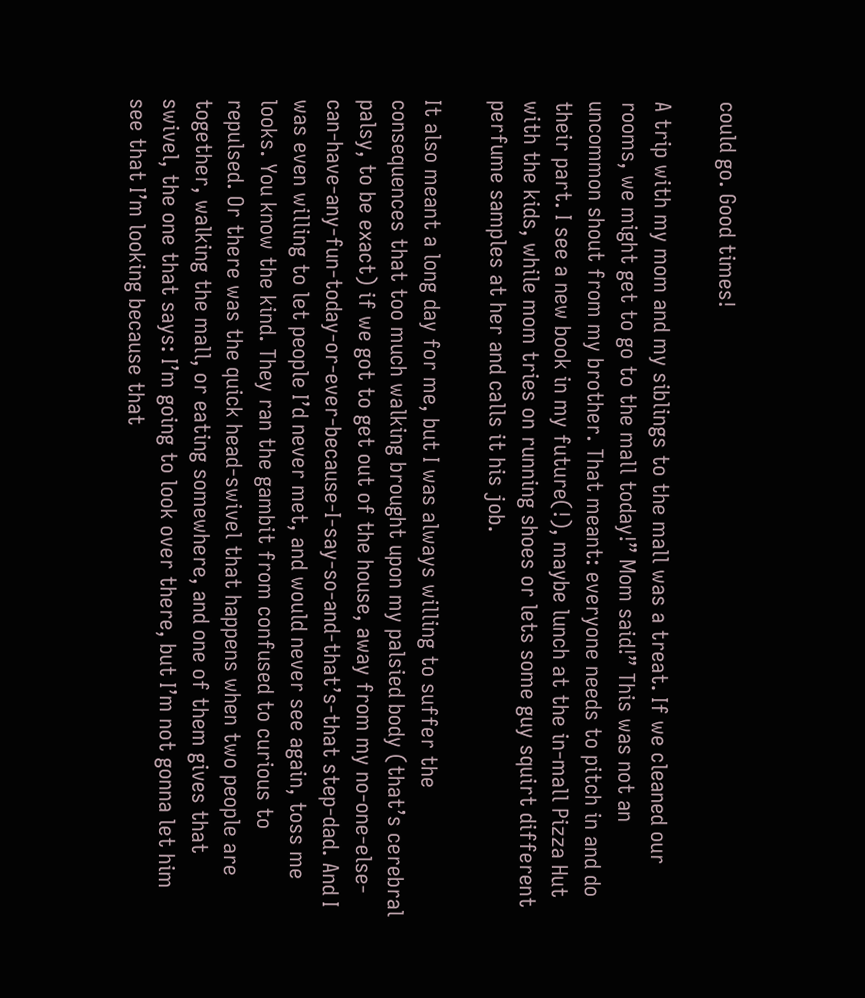could go. Good times!

A trip with my mom and my siblings to the mall was a treat. If we cleaned our rooms, we might get to go to the mall today!” Mom said!” This was not an uncommon shout from my brother. That meant: everyone needs to pitch in and do their part. I see a new book in my future(!), maybe lunch at the in-mall Pizza Hut with the kids, while mom tries on running shoes or lets some guy squirt different perfume samples at her and calls it his job.

It also meant a long day for me, but I was always willing to suffer the consequences that too much walking brought upon my palsied body (that’s cerebral palsy, to be exact) if we got to get out of the house, away from my no-one-else-can-have-any-fun-today-or-ever-because-I-say-so-and-that’s-that step-dad. And I was even willing to let people I’d never met, and would never see again, toss me looks. You know the kind. They ran the gambit from confused to curious to repulsed. Or there was the quick head-swivel that happens when two people are together, walking the mall, or eating somewhere, and one of them gives that swivel, the one that says: I’m going to look over there, but I’m not gonna let him see that I’m looking because that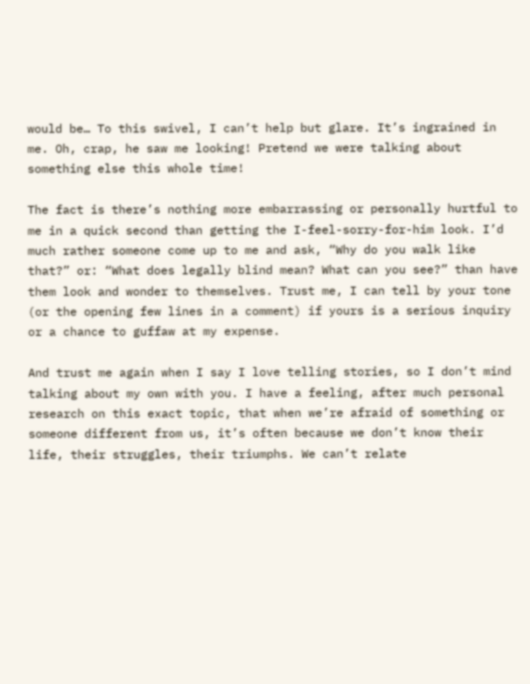would be… To this swivel, I can’t help but glare. It’s ingrained in me. Oh, crap, he saw me looking! Pretend we were talking about something else this whole time!

The fact is there’s nothing more embarrassing or personally hurtful to me in a quick second than getting the I-feel-sorry-for-him look. I’d much rather someone come up to me and ask, “Why do you walk like that?” or: “What does legally blind mean? What can you see?” than have them look and wonder to themselves. Trust me, I can tell by your tone (or the opening few lines in a comment) if yours is a serious inquiry or a chance to guffaw at my expense.

And trust me again when I say I love telling stories, so I don’t mind talking about my own with you. I have a feeling, after much personal research on this exact topic, that when we’re afraid of something or someone different from us, it’s often because we don’t know their life, their struggles, their triumphs. We can’t relate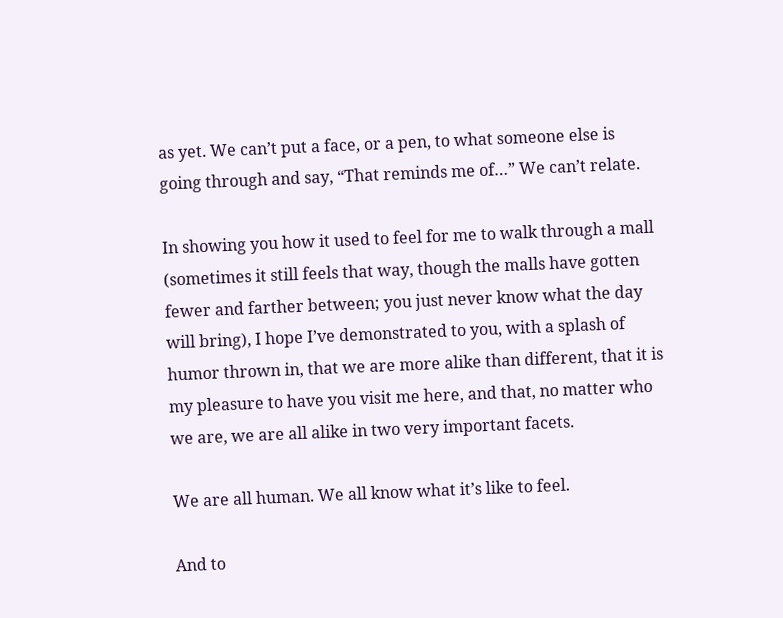as yet. We can’t put a face, or a pen, to what someone else is going through and say, “That reminds me of…” We can’t relate.

In showing you how it used to feel for me to walk through a mall (sometimes it still feels that way, though the malls have gotten fewer and farther between; you just never know what the day will bring), I hope I’ve demonstrated to you, with a splash of humor thrown in, that we are more alike than different, that it is my pleasure to have you visit me here, and that, no matter who we are, we are all alike in two very important facets.

We are all human. We all know what it’s like to feel.

And to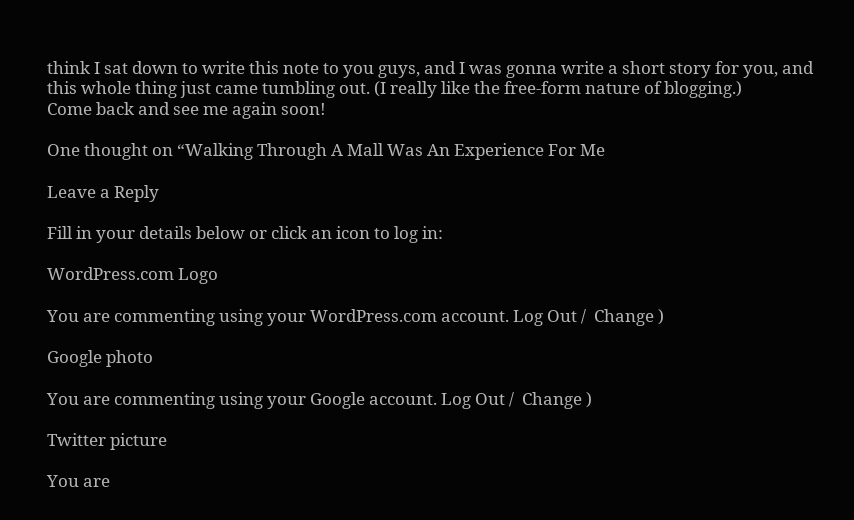think I sat down to write this note to you guys, and I was gonna write a short story for you, and this whole thing just came tumbling out. (I really like the free-form nature of blogging.)
Come back and see me again soon!

One thought on “Walking Through A Mall Was An Experience For Me

Leave a Reply

Fill in your details below or click an icon to log in:

WordPress.com Logo

You are commenting using your WordPress.com account. Log Out /  Change )

Google photo

You are commenting using your Google account. Log Out /  Change )

Twitter picture

You are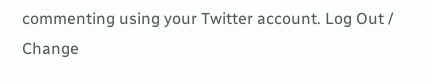commenting using your Twitter account. Log Out /  Change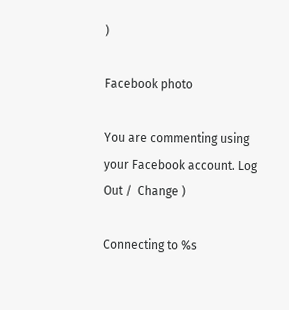)

Facebook photo

You are commenting using your Facebook account. Log Out /  Change )

Connecting to %s